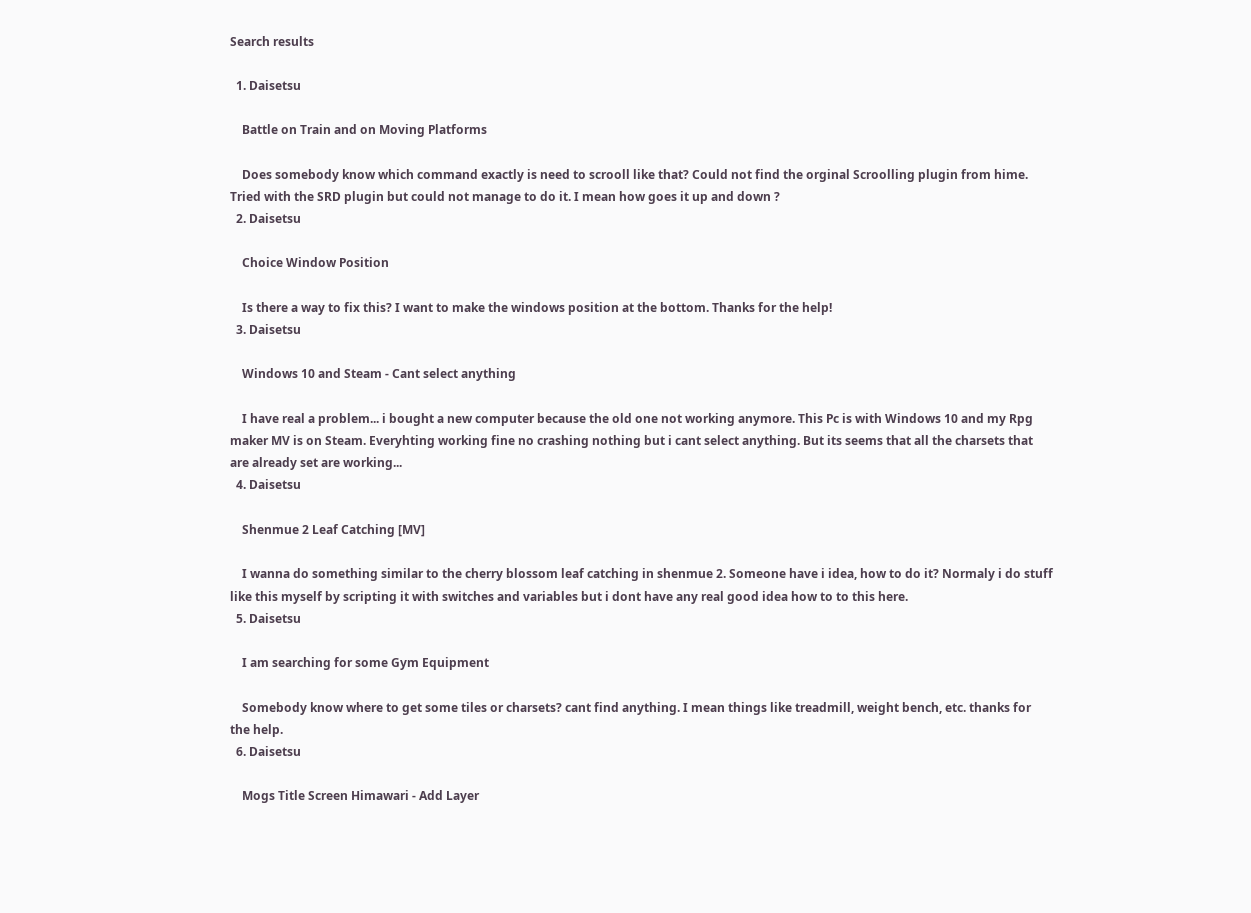Search results

  1. Daisetsu

    Battle on Train and on Moving Platforms

    Does somebody know which command exactly is need to scrooll like that? Could not find the orginal Scroolling plugin from hime. Tried with the SRD plugin but could not manage to do it. I mean how goes it up and down ?
  2. Daisetsu

    Choice Window Position

    Is there a way to fix this? I want to make the windows position at the bottom. Thanks for the help!
  3. Daisetsu

    Windows 10 and Steam - Cant select anything

    I have real a problem... i bought a new computer because the old one not working anymore. This Pc is with Windows 10 and my Rpg maker MV is on Steam. Everyhting working fine no crashing nothing but i cant select anything. But its seems that all the charsets that are already set are working...
  4. Daisetsu

    Shenmue 2 Leaf Catching [MV]

    I wanna do something similar to the cherry blossom leaf catching in shenmue 2. Someone have i idea, how to do it? Normaly i do stuff like this myself by scripting it with switches and variables but i dont have any real good idea how to to this here.
  5. Daisetsu

    I am searching for some Gym Equipment

    Somebody know where to get some tiles or charsets? cant find anything. I mean things like treadmill, weight bench, etc. thanks for the help.
  6. Daisetsu

    Mogs Title Screen Himawari - Add Layer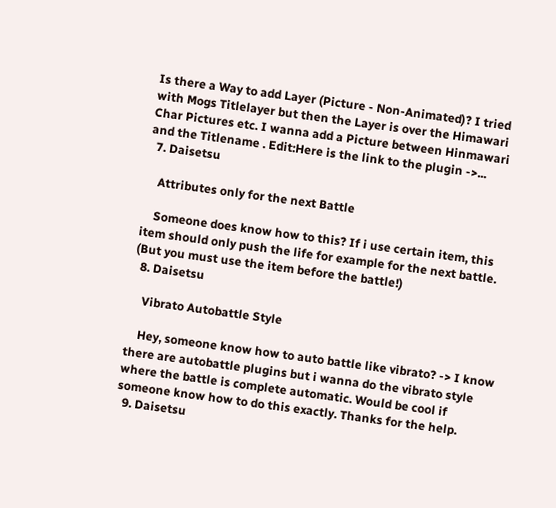Is there a Way to add Layer (Picture - Non-Animated)? I tried with Mogs Titlelayer but then the Layer is over the Himawari Char Pictures etc. I wanna add a Picture between Hinmawari and the Titlename . Edit:Here is the link to the plugin ->...
  7. Daisetsu

    Attributes only for the next Battle

    Someone does know how to this? If i use certain item, this item should only push the life for example for the next battle. (But you must use the item before the battle!)
  8. Daisetsu

    Vibrato Autobattle Style

    Hey, someone know how to auto battle like vibrato? -> I know there are autobattle plugins but i wanna do the vibrato style where the battle is complete automatic. Would be cool if someone know how to do this exactly. Thanks for the help.
  9. Daisetsu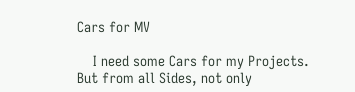Cars for MV

    I need some Cars for my Projects. But from all Sides, not only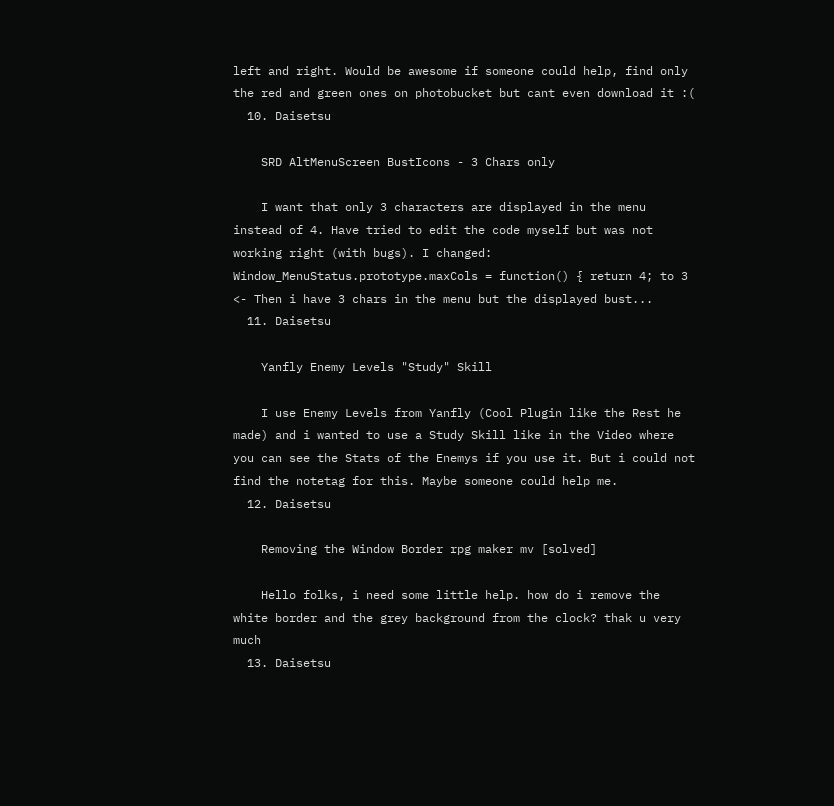left and right. Would be awesome if someone could help, find only the red and green ones on photobucket but cant even download it :(
  10. Daisetsu

    SRD AltMenuScreen BustIcons - 3 Chars only

    I want that only 3 characters are displayed in the menu instead of 4. Have tried to edit the code myself but was not working right (with bugs). I changed: Window_MenuStatus.prototype.maxCols = function() { return 4; to 3 <- Then i have 3 chars in the menu but the displayed bust...
  11. Daisetsu

    Yanfly Enemy Levels "Study" Skill

    I use Enemy Levels from Yanfly (Cool Plugin like the Rest he made) and i wanted to use a Study Skill like in the Video where you can see the Stats of the Enemys if you use it. But i could not find the notetag for this. Maybe someone could help me.
  12. Daisetsu

    Removing the Window Border rpg maker mv [solved]

    Hello folks, i need some little help. how do i remove the white border and the grey background from the clock? thak u very much
  13. Daisetsu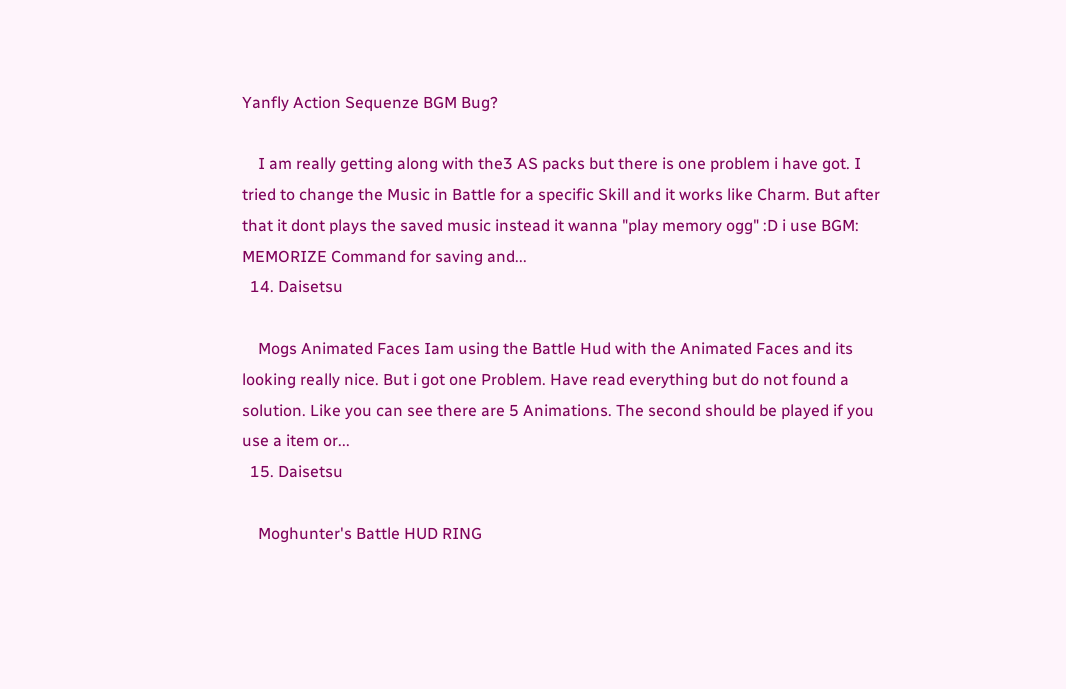Yanfly Action Sequenze BGM Bug?

    I am really getting along with the3 AS packs but there is one problem i have got. I tried to change the Music in Battle for a specific Skill and it works like Charm. But after that it dont plays the saved music instead it wanna "play memory ogg" :D i use BGM: MEMORIZE Command for saving and...
  14. Daisetsu

    Mogs Animated Faces Iam using the Battle Hud with the Animated Faces and its looking really nice. But i got one Problem. Have read everything but do not found a solution. Like you can see there are 5 Animations. The second should be played if you use a item or...
  15. Daisetsu

    Moghunter's Battle HUD RING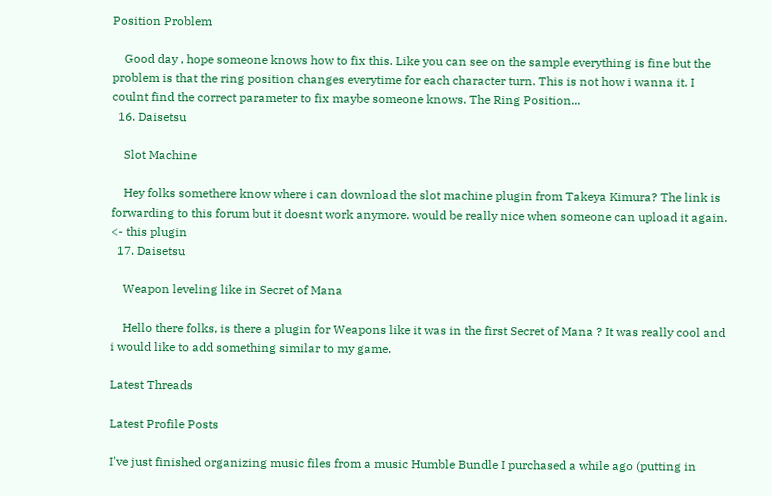Position Problem

    Good day , hope someone knows how to fix this. Like you can see on the sample everything is fine but the problem is that the ring position changes everytime for each character turn. This is not how i wanna it. I coulnt find the correct parameter to fix maybe someone knows. The Ring Position...
  16. Daisetsu

    Slot Machine

    Hey folks somethere know where i can download the slot machine plugin from Takeya Kimura? The link is forwarding to this forum but it doesnt work anymore. would be really nice when someone can upload it again. <- this plugin
  17. Daisetsu

    Weapon leveling like in Secret of Mana

    Hello there folks, is there a plugin for Weapons like it was in the first Secret of Mana ? It was really cool and i would like to add something similar to my game.

Latest Threads

Latest Profile Posts

I've just finished organizing music files from a music Humble Bundle I purchased a while ago (putting in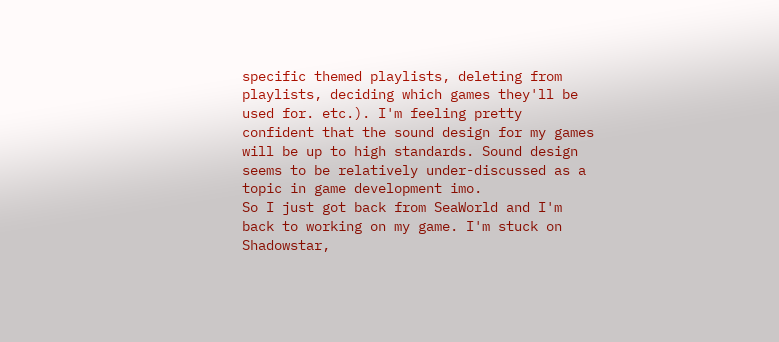specific themed playlists, deleting from playlists, deciding which games they'll be used for. etc.). I'm feeling pretty confident that the sound design for my games will be up to high standards. Sound design seems to be relatively under-discussed as a topic in game development imo.
So I just got back from SeaWorld and I'm back to working on my game. I'm stuck on Shadowstar,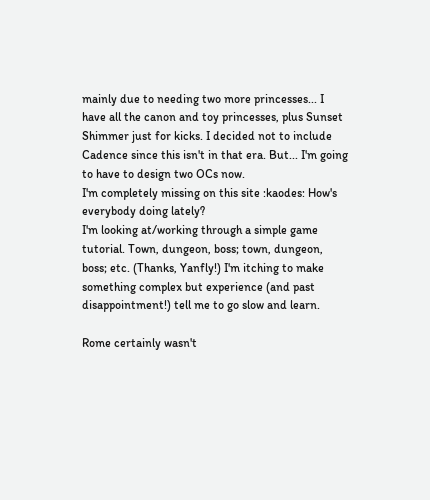mainly due to needing two more princesses... I have all the canon and toy princesses, plus Sunset Shimmer just for kicks. I decided not to include Cadence since this isn't in that era. But... I'm going to have to design two OCs now.
I'm completely missing on this site :kaodes: How's everybody doing lately?
I'm looking at/working through a simple game tutorial. Town, dungeon, boss; town, dungeon, boss; etc. (Thanks, Yanfly!) I'm itching to make something complex but experience (and past disappointment!) tell me to go slow and learn.

Rome certainly wasn't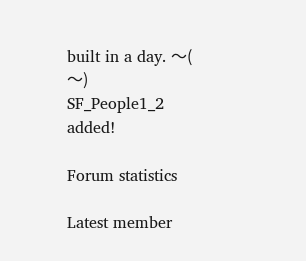built in a day. 〜( 〜)
SF_People1_2 added!

Forum statistics

Latest member